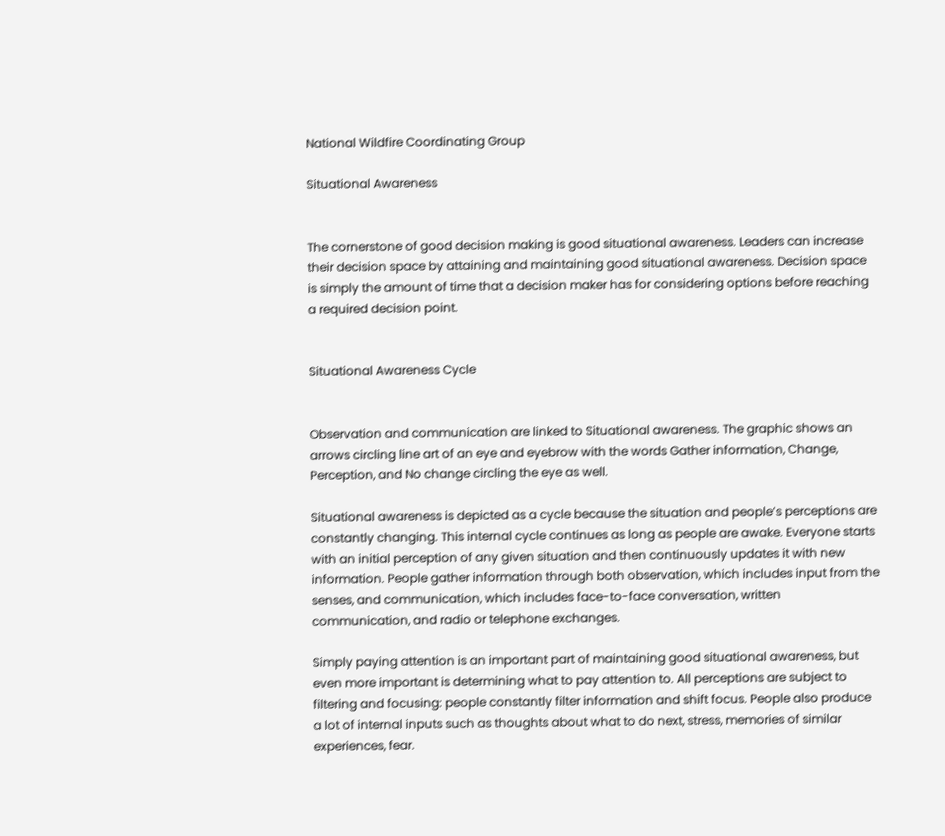National Wildfire Coordinating Group

Situational Awareness


The cornerstone of good decision making is good situational awareness. Leaders can increase their decision space by attaining and maintaining good situational awareness. Decision space is simply the amount of time that a decision maker has for considering options before reaching a required decision point.


Situational Awareness Cycle


Observation and communication are linked to Situational awareness. The graphic shows an arrows circling line art of an eye and eyebrow with the words Gather information, Change, Perception, and No change circling the eye as well.

Situational awareness is depicted as a cycle because the situation and people’s perceptions are constantly changing. This internal cycle continues as long as people are awake. Everyone starts with an initial perception of any given situation and then continuously updates it with new information. People gather information through both observation, which includes input from the senses, and communication, which includes face-to-face conversation, written communication, and radio or telephone exchanges.

Simply paying attention is an important part of maintaining good situational awareness, but even more important is determining what to pay attention to. All perceptions are subject to filtering and focusing: people constantly filter information and shift focus. People also produce a lot of internal inputs such as thoughts about what to do next, stress, memories of similar experiences, fear.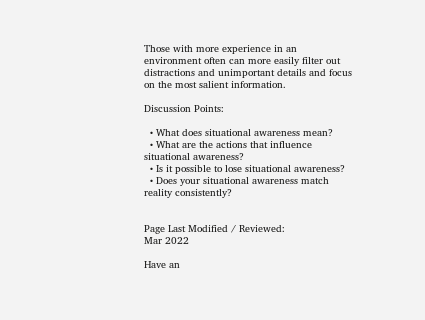Those with more experience in an environment often can more easily filter out distractions and unimportant details and focus on the most salient information.

Discussion Points:

  • What does situational awareness mean?
  • What are the actions that influence situational awareness?
  • Is it possible to lose situational awareness?
  • Does your situational awareness match reality consistently?


Page Last Modified / Reviewed:
Mar 2022

Have an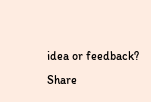idea or feedback?
Share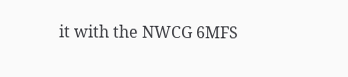it with the NWCG 6MFS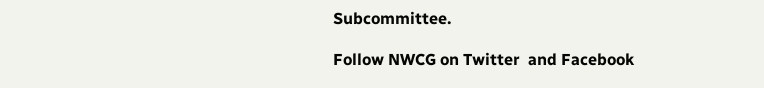Subcommittee.

Follow NWCG on Twitter  and Facebook